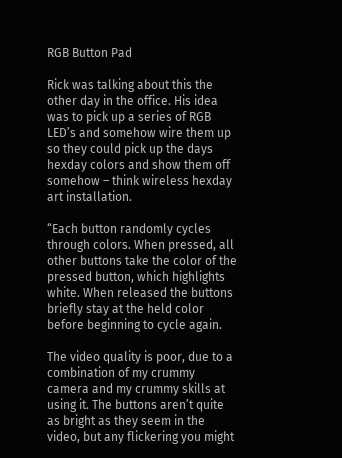RGB Button Pad

Rick was talking about this the other day in the office. His idea was to pick up a series of RGB LED’s and somehow wire them up so they could pick up the days hexday colors and show them off somehow – think wireless hexday art installation.

“Each button randomly cycles through colors. When pressed, all other buttons take the color of the pressed button, which highlights white. When released the buttons briefly stay at the held color before beginning to cycle again.

The video quality is poor, due to a combination of my crummy camera and my crummy skills at using it. The buttons aren’t quite as bright as they seem in the video, but any flickering you might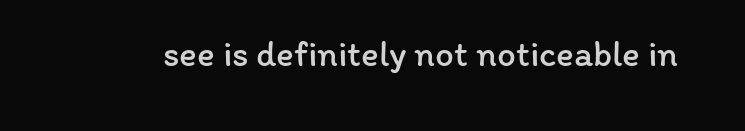see is definitely not noticeable in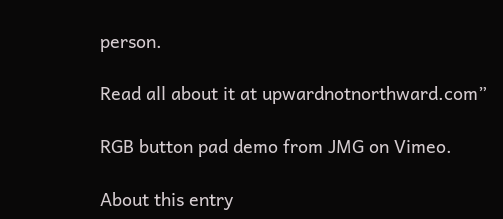person.

Read all about it at upwardnotnorthward.com”

RGB button pad demo from JMG on Vimeo.

About this entry